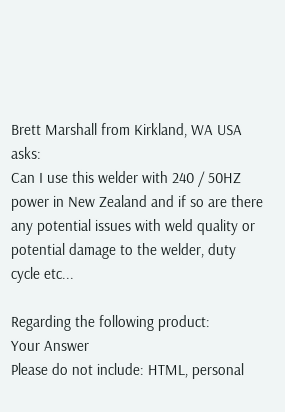Brett Marshall from Kirkland, WA USA asks:
Can I use this welder with 240 / 50HZ power in New Zealand and if so are there any potential issues with weld quality or potential damage to the welder, duty cycle etc...

Regarding the following product:
Your Answer
Please do not include: HTML, personal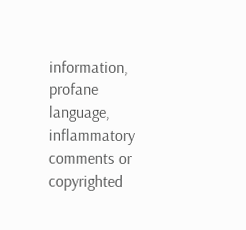information, profane language, inflammatory comments or copyrighted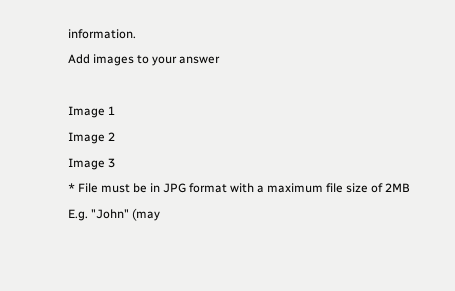information.
Add images to your answer

Image 1
Image 2
Image 3
* File must be in JPG format with a maximum file size of 2MB
E.g. "John" (may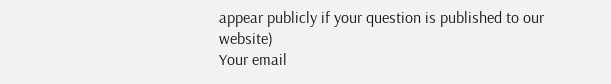appear publicly if your question is published to our website)
Your email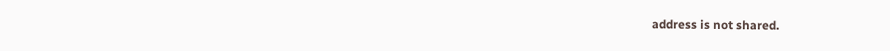address is not shared.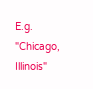E.g. "Chicago, Illinois"